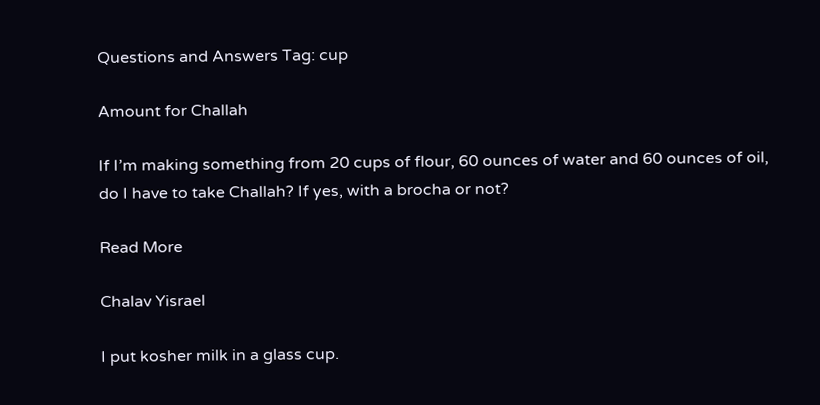Questions and Answers Tag: cup

Amount for Challah

If I’m making something from 20 cups of flour, 60 ounces of water and 60 ounces of oil, do I have to take Challah? If yes, with a brocha or not?

Read More

Chalav Yisrael

I put kosher milk in a glass cup.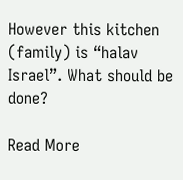However this kitchen (family) is “halav Israel”. What should be done?

Read More